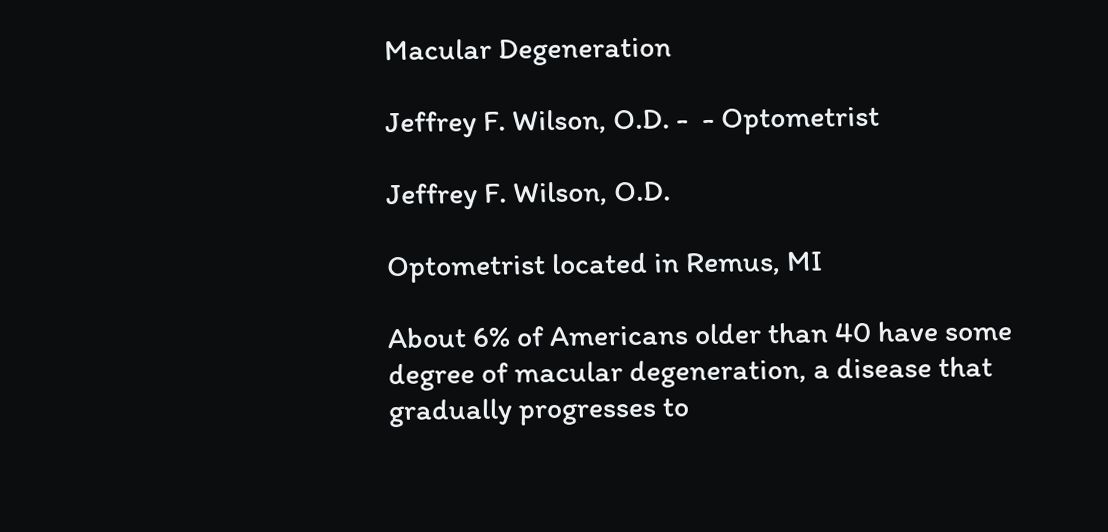Macular Degeneration

Jeffrey F. Wilson, O.D. -  - Optometrist

Jeffrey F. Wilson, O.D.

Optometrist located in Remus, MI

About 6% of Americans older than 40 have some degree of macular degeneration, a disease that gradually progresses to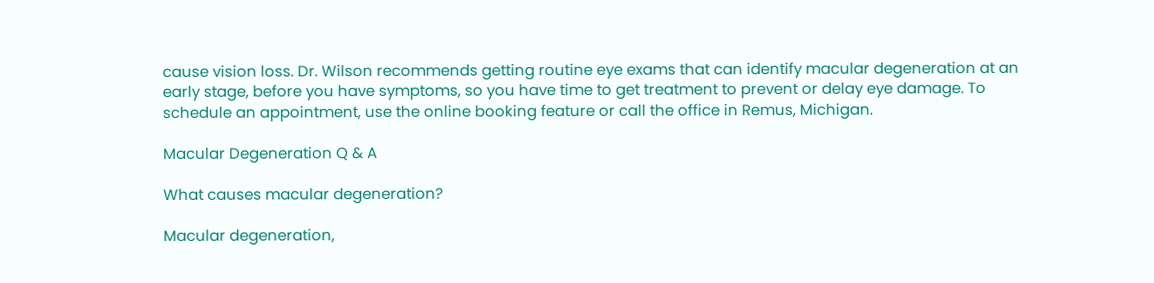cause vision loss. Dr. Wilson recommends getting routine eye exams that can identify macular degeneration at an early stage, before you have symptoms, so you have time to get treatment to prevent or delay eye damage. To schedule an appointment, use the online booking feature or call the office in Remus, Michigan.

Macular Degeneration Q & A

What causes macular degeneration?

Macular degeneration,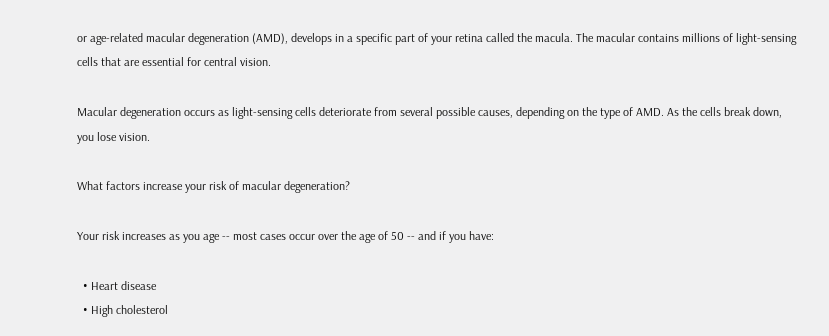or age-related macular degeneration (AMD), develops in a specific part of your retina called the macula. The macular contains millions of light-sensing cells that are essential for central vision.

Macular degeneration occurs as light-sensing cells deteriorate from several possible causes, depending on the type of AMD. As the cells break down, you lose vision.

What factors increase your risk of macular degeneration?

Your risk increases as you age -- most cases occur over the age of 50 -- and if you have:

  • Heart disease
  • High cholesterol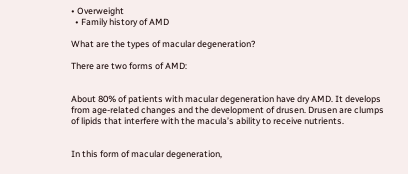• Overweight
  • Family history of AMD

What are the types of macular degeneration?

There are two forms of AMD:


About 80% of patients with macular degeneration have dry AMD. It develops from age-related changes and the development of drusen. Drusen are clumps of lipids that interfere with the macula’s ability to receive nutrients.


In this form of macular degeneration,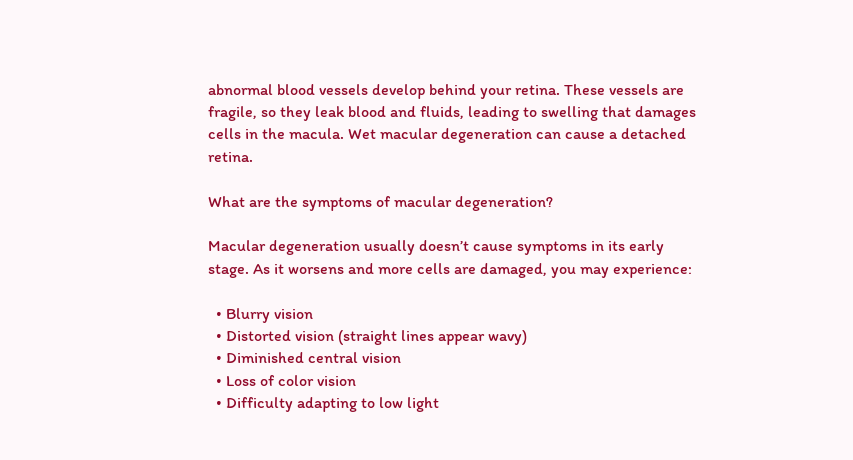abnormal blood vessels develop behind your retina. These vessels are fragile, so they leak blood and fluids, leading to swelling that damages cells in the macula. Wet macular degeneration can cause a detached retina.

What are the symptoms of macular degeneration?

Macular degeneration usually doesn’t cause symptoms in its early stage. As it worsens and more cells are damaged, you may experience:

  • Blurry vision
  • Distorted vision (straight lines appear wavy)
  • Diminished central vision
  • Loss of color vision
  • Difficulty adapting to low light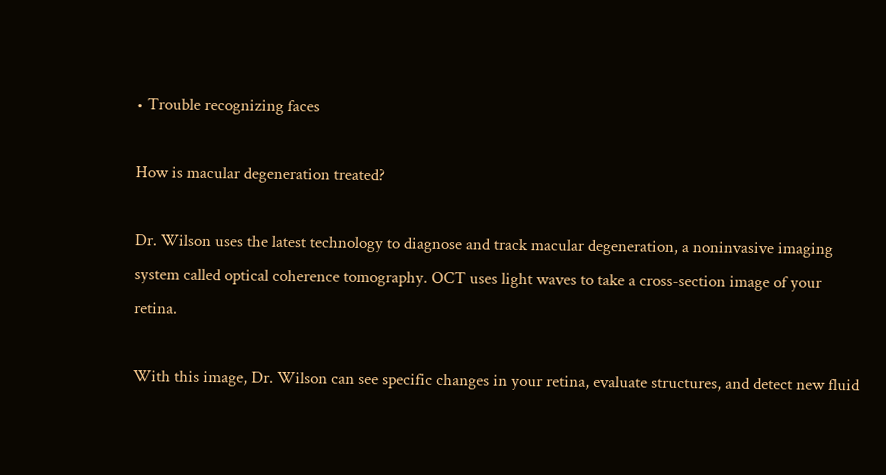• Trouble recognizing faces

How is macular degeneration treated?

Dr. Wilson uses the latest technology to diagnose and track macular degeneration, a noninvasive imaging system called optical coherence tomography. OCT uses light waves to take a cross-section image of your retina.

With this image, Dr. Wilson can see specific changes in your retina, evaluate structures, and detect new fluid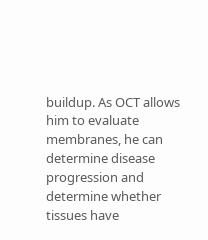buildup. As OCT allows him to evaluate membranes, he can determine disease progression and determine whether tissues have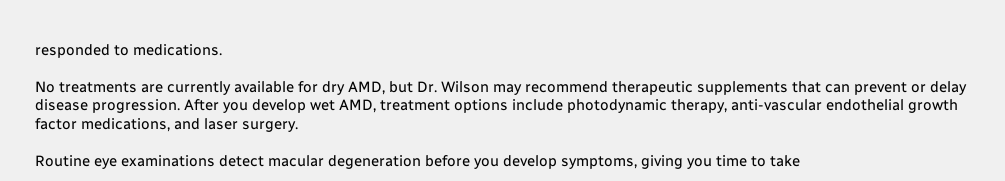responded to medications.

No treatments are currently available for dry AMD, but Dr. Wilson may recommend therapeutic supplements that can prevent or delay disease progression. After you develop wet AMD, treatment options include photodynamic therapy, anti-vascular endothelial growth factor medications, and laser surgery.

Routine eye examinations detect macular degeneration before you develop symptoms, giving you time to take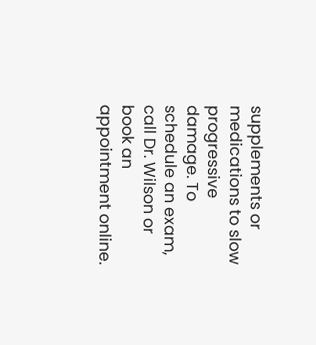supplements or medications to slow progressive damage. To schedule an exam, call Dr. Wilson or book an appointment online.